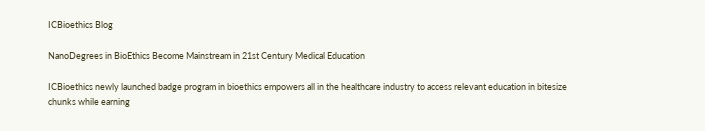ICBioethics Blog

NanoDegrees in BioEthics Become Mainstream in 21st Century Medical Education

ICBioethics newly launched badge program in bioethics empowers all in the healthcare industry to access relevant education in bitesize chunks while earning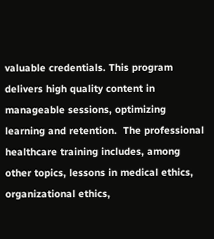valuable credentials. This program delivers high quality content in manageable sessions, optimizing learning and retention.  The professional healthcare training includes, among other topics, lessons in medical ethics, organizational ethics,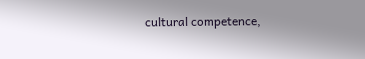cultural competence,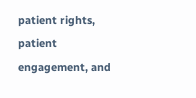patient rights, patient engagement, and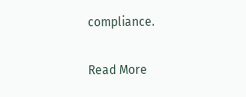compliance.

Read More